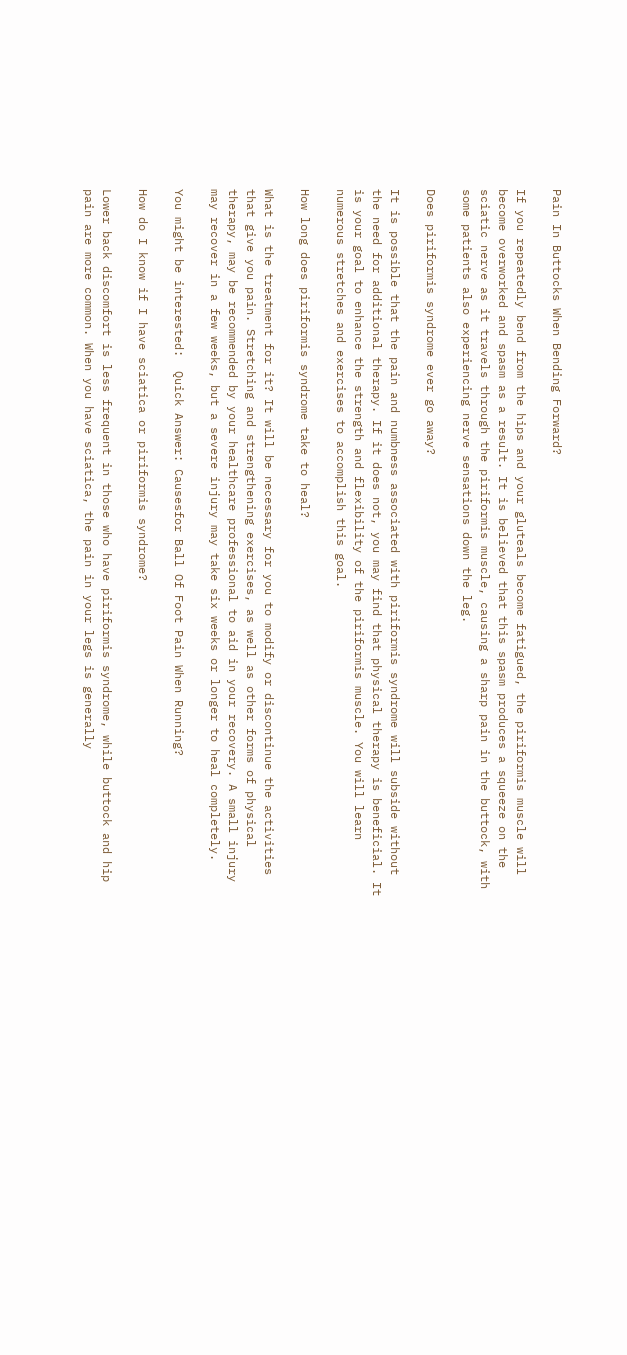Pain In Buttocks When Bending Forward?

If you repeatedly bend from the hips and your gluteals become fatigued, the piriformis muscle will become overworked and spasm as a result. It is believed that this spasm produces a squeeze on the sciatic nerve as it travels through the piriformis muscle, causing a sharp pain in the buttock, with some patients also experiencing nerve sensations down the leg.

Does piriformis syndrome ever go away?

It is possible that the pain and numbness associated with piriformis syndrome will subside without the need for additional therapy. If it does not, you may find that physical therapy is beneficial. It is your goal to enhance the strength and flexibility of the piriformis muscle. You will learn numerous stretches and exercises to accomplish this goal.

How long does piriformis syndrome take to heal?

What is the treatment for it? It will be necessary for you to modify or discontinue the activities that give you pain. Stretching and strengthening exercises, as well as other forms of physical therapy, may be recommended by your healthcare professional to aid in your recovery. A small injury may recover in a few weeks, but a severe injury may take six weeks or longer to heal completely.

You might be interested:  Quick Answer: Causesfor Ball Of Foot Pain When Running?

How do I know if I have sciatica or piriformis syndrome?

Lower back discomfort is less frequent in those who have piriformis syndrome, while buttock and hip pain are more common. When you have sciatica, the pain in your legs is generally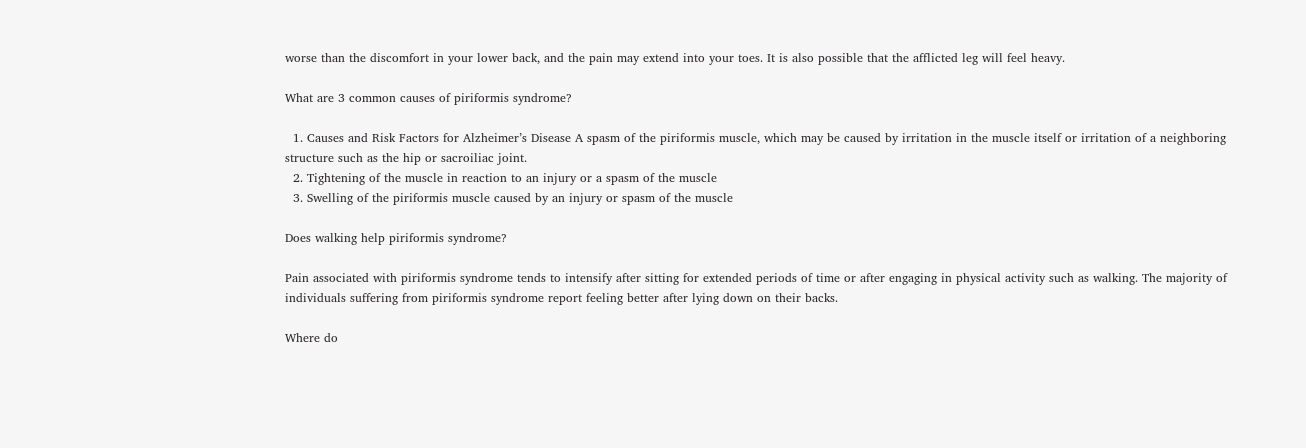worse than the discomfort in your lower back, and the pain may extend into your toes. It is also possible that the afflicted leg will feel heavy.

What are 3 common causes of piriformis syndrome?

  1. Causes and Risk Factors for Alzheimer’s Disease A spasm of the piriformis muscle, which may be caused by irritation in the muscle itself or irritation of a neighboring structure such as the hip or sacroiliac joint.
  2. Tightening of the muscle in reaction to an injury or a spasm of the muscle
  3. Swelling of the piriformis muscle caused by an injury or spasm of the muscle

Does walking help piriformis syndrome?

Pain associated with piriformis syndrome tends to intensify after sitting for extended periods of time or after engaging in physical activity such as walking. The majority of individuals suffering from piriformis syndrome report feeling better after lying down on their backs.

Where do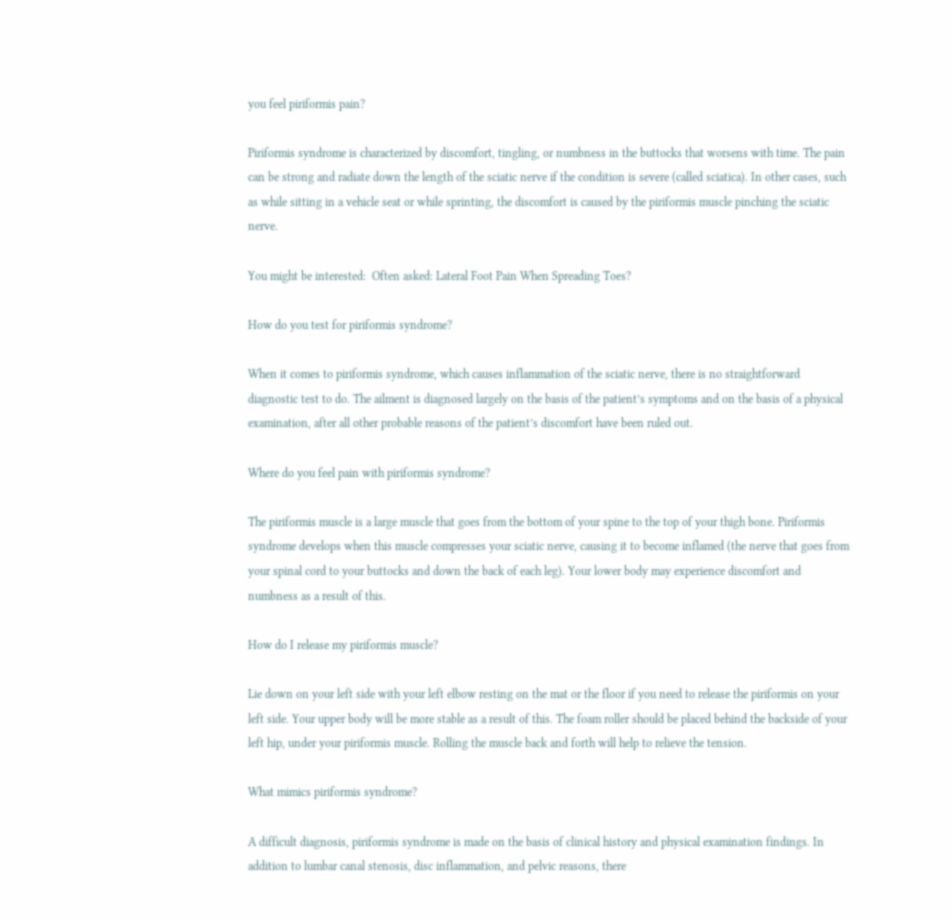you feel piriformis pain?

Piriformis syndrome is characterized by discomfort, tingling, or numbness in the buttocks that worsens with time. The pain can be strong and radiate down the length of the sciatic nerve if the condition is severe (called sciatica). In other cases, such as while sitting in a vehicle seat or while sprinting, the discomfort is caused by the piriformis muscle pinching the sciatic nerve.

You might be interested:  Often asked: Lateral Foot Pain When Spreading Toes?

How do you test for piriformis syndrome?

When it comes to piriformis syndrome, which causes inflammation of the sciatic nerve, there is no straightforward diagnostic test to do. The ailment is diagnosed largely on the basis of the patient’s symptoms and on the basis of a physical examination, after all other probable reasons of the patient’s discomfort have been ruled out.

Where do you feel pain with piriformis syndrome?

The piriformis muscle is a large muscle that goes from the bottom of your spine to the top of your thigh bone. Piriformis syndrome develops when this muscle compresses your sciatic nerve, causing it to become inflamed (the nerve that goes from your spinal cord to your buttocks and down the back of each leg). Your lower body may experience discomfort and numbness as a result of this.

How do I release my piriformis muscle?

Lie down on your left side with your left elbow resting on the mat or the floor if you need to release the piriformis on your left side. Your upper body will be more stable as a result of this. The foam roller should be placed behind the backside of your left hip, under your piriformis muscle. Rolling the muscle back and forth will help to relieve the tension.

What mimics piriformis syndrome?

A difficult diagnosis, piriformis syndrome is made on the basis of clinical history and physical examination findings. In addition to lumbar canal stenosis, disc inflammation, and pelvic reasons, there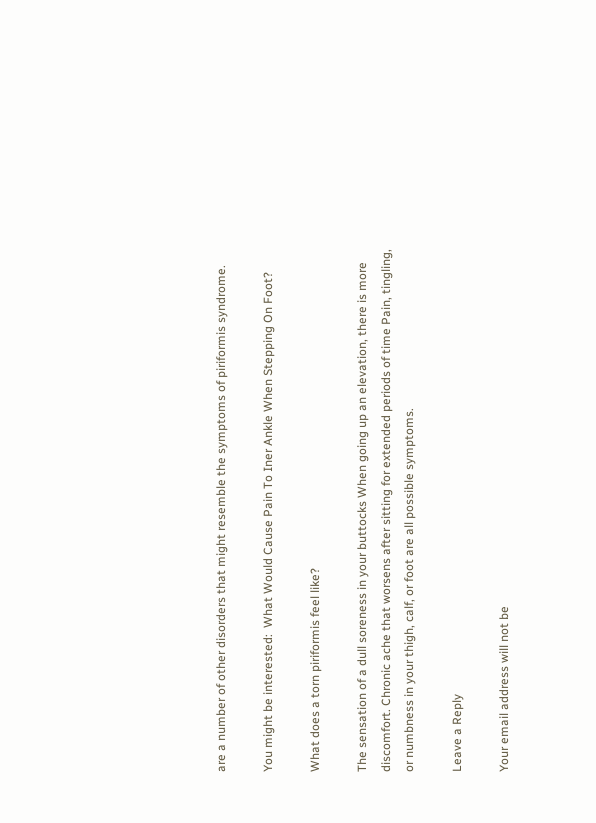are a number of other disorders that might resemble the symptoms of piriformis syndrome.

You might be interested:  What Would Cause Pain To Iner Ankle When Stepping On Foot?

What does a torn piriformis feel like?

The sensation of a dull soreness in your buttocks When going up an elevation, there is more discomfort. Chronic ache that worsens after sitting for extended periods of time Pain, tingling, or numbness in your thigh, calf, or foot are all possible symptoms.

Leave a Reply

Your email address will not be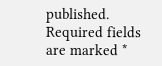published. Required fields are marked *